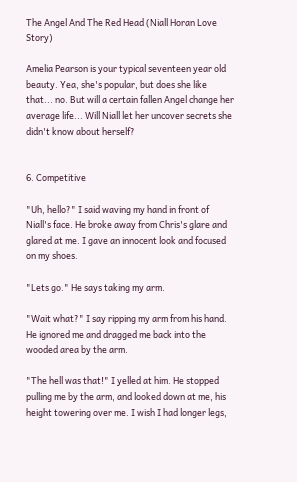The Angel And The Red Head (Niall Horan Love Story)

Amelia Pearson is your typical seventeen year old beauty. Yea, she's popular, but does she like that... no. But will a certain fallen Angel change her average life... Will Niall let her uncover secrets she didn't know about herself?


6. Competitive

"Uh, hello?" I said waving my hand in front of Niall's face. He broke away from Chris's glare and glared at me. I gave an innocent look and focused on my shoes.

"Lets go." He says taking my arm.

"Wait what?" I say ripping my arm from his hand. He ignored me and dragged me back into the wooded area by the arm.

"The hell was that!" I yelled at him. He stopped pulling me by the arm, and looked down at me, his height towering over me. I wish I had longer legs,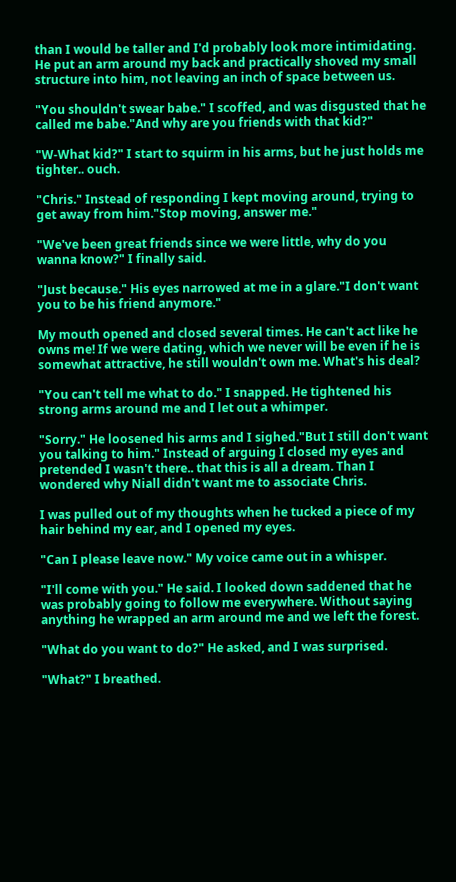than I would be taller and I'd probably look more intimidating. He put an arm around my back and practically shoved my small structure into him, not leaving an inch of space between us.

"You shouldn't swear babe." I scoffed, and was disgusted that he called me babe."And why are you friends with that kid?"

"W-What kid?" I start to squirm in his arms, but he just holds me tighter.. ouch.

"Chris." Instead of responding I kept moving around, trying to get away from him."Stop moving, answer me."

"We've been great friends since we were little, why do you wanna know?" I finally said.

"Just because." His eyes narrowed at me in a glare."I don't want you to be his friend anymore."

My mouth opened and closed several times. He can't act like he owns me! If we were dating, which we never will be even if he is somewhat attractive, he still wouldn't own me. What's his deal?

"You can't tell me what to do." I snapped. He tightened his strong arms around me and I let out a whimper.

"Sorry." He loosened his arms and I sighed."But I still don't want you talking to him." Instead of arguing I closed my eyes and pretended I wasn't there.. that this is all a dream. Than I wondered why Niall didn't want me to associate Chris.

I was pulled out of my thoughts when he tucked a piece of my hair behind my ear, and I opened my eyes.

"Can I please leave now." My voice came out in a whisper.

"I'll come with you." He said. I looked down saddened that he was probably going to follow me everywhere. Without saying anything he wrapped an arm around me and we left the forest.

"What do you want to do?" He asked, and I was surprised.

"What?" I breathed.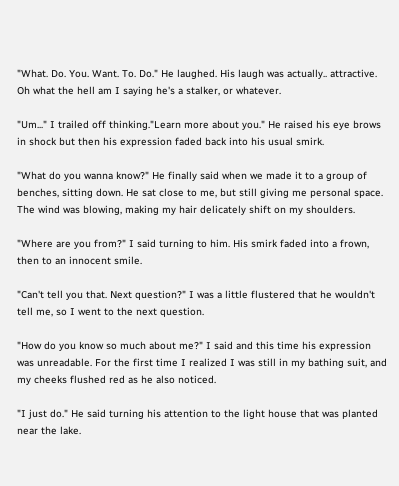"What. Do. You. Want. To. Do." He laughed. His laugh was actually.. attractive. Oh what the hell am I saying he's a stalker, or whatever.

"Um..." I trailed off thinking."Learn more about you." He raised his eye brows in shock but then his expression faded back into his usual smirk.

"What do you wanna know?" He finally said when we made it to a group of benches, sitting down. He sat close to me, but still giving me personal space. The wind was blowing, making my hair delicately shift on my shoulders.

"Where are you from?" I said turning to him. His smirk faded into a frown, then to an innocent smile.

"Can't tell you that. Next question?" I was a little flustered that he wouldn't tell me, so I went to the next question.

"How do you know so much about me?" I said and this time his expression was unreadable. For the first time I realized I was still in my bathing suit, and my cheeks flushed red as he also noticed.

"I just do." He said turning his attention to the light house that was planted near the lake.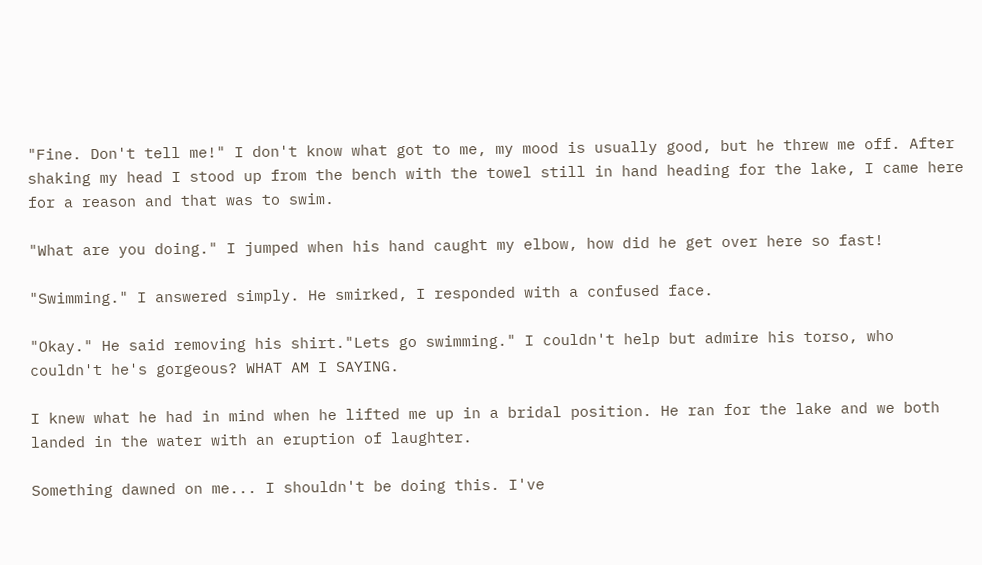"Fine. Don't tell me!" I don't know what got to me, my mood is usually good, but he threw me off. After shaking my head I stood up from the bench with the towel still in hand heading for the lake, I came here for a reason and that was to swim.

"What are you doing." I jumped when his hand caught my elbow, how did he get over here so fast!

"Swimming." I answered simply. He smirked, I responded with a confused face.

"Okay." He said removing his shirt."Lets go swimming." I couldn't help but admire his torso, who couldn't he's gorgeous? WHAT AM I SAYING.

I knew what he had in mind when he lifted me up in a bridal position. He ran for the lake and we both landed in the water with an eruption of laughter.

Something dawned on me... I shouldn't be doing this. I've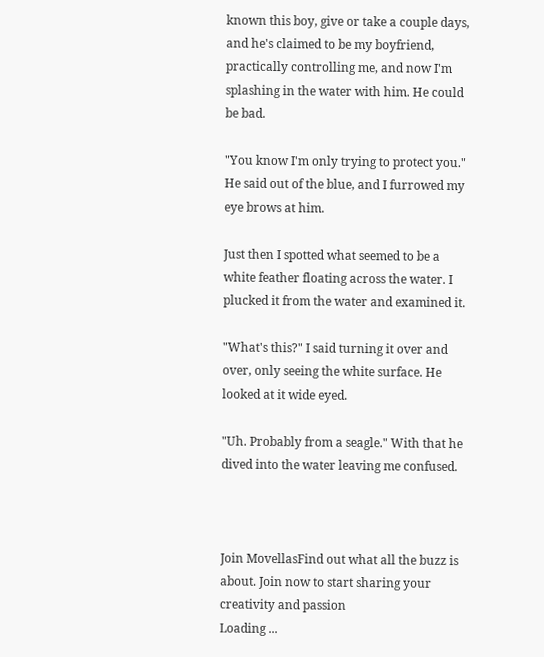known this boy, give or take a couple days, and he's claimed to be my boyfriend, practically controlling me, and now I'm splashing in the water with him. He could be bad.

"You know I'm only trying to protect you." He said out of the blue, and I furrowed my eye brows at him.

Just then I spotted what seemed to be a white feather floating across the water. I plucked it from the water and examined it.

"What's this?" I said turning it over and over, only seeing the white surface. He looked at it wide eyed.

"Uh. Probably from a seagle." With that he dived into the water leaving me confused.



Join MovellasFind out what all the buzz is about. Join now to start sharing your creativity and passion
Loading ...